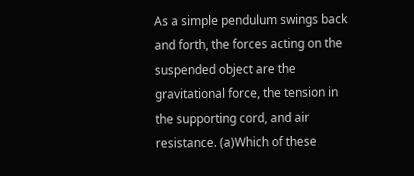As a simple pendulum swings back and forth, the forces acting on the suspended object are the gravitational force, the tension in the supporting cord, and air resistance. (a)Which of these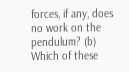forces, if any, does no work on the pendulum? (b) Which of these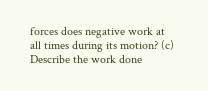forces does negative work at all times during its motion? (c) Describe the work done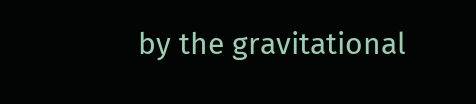by the gravitational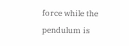force while the pendulum is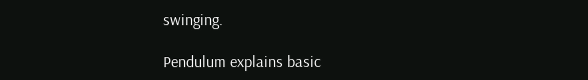swinging.

Pendulum explains basic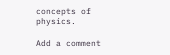concepts of physics.

Add a comment